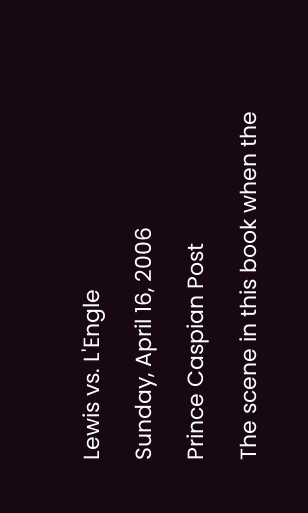Lewis vs. L'Engle

Sunday, April 16, 2006

Prince Caspian Post

The scene in this book when the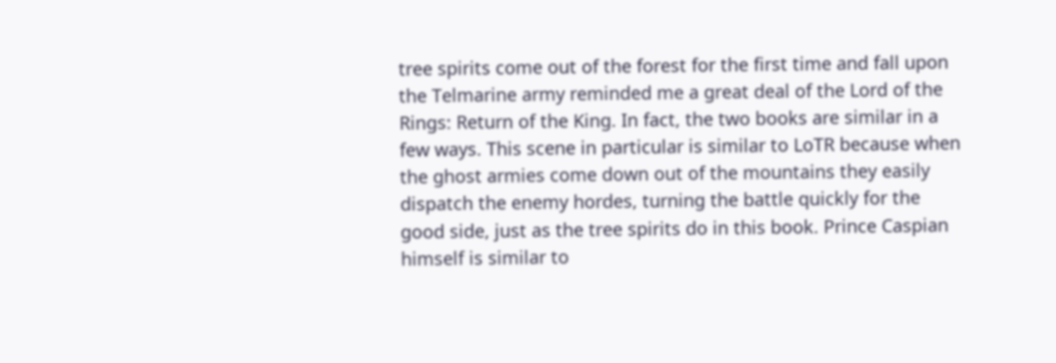tree spirits come out of the forest for the first time and fall upon the Telmarine army reminded me a great deal of the Lord of the Rings: Return of the King. In fact, the two books are similar in a few ways. This scene in particular is similar to LoTR because when the ghost armies come down out of the mountains they easily dispatch the enemy hordes, turning the battle quickly for the good side, just as the tree spirits do in this book. Prince Caspian himself is similar to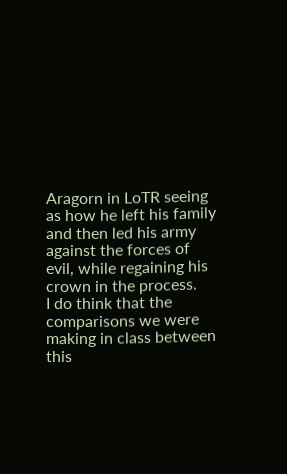Aragorn in LoTR seeing as how he left his family and then led his army against the forces of evil, while regaining his crown in the process.
I do think that the comparisons we were making in class between this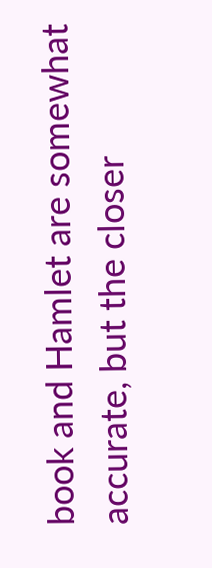book and Hamlet are somewhat accurate, but the closer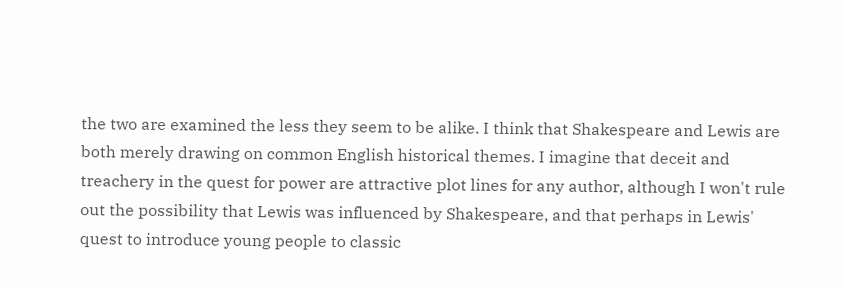the two are examined the less they seem to be alike. I think that Shakespeare and Lewis are both merely drawing on common English historical themes. I imagine that deceit and treachery in the quest for power are attractive plot lines for any author, although I won't rule out the possibility that Lewis was influenced by Shakespeare, and that perhaps in Lewis' quest to introduce young people to classic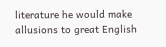literature he would make allusions to great English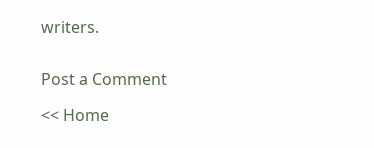writers.


Post a Comment

<< Home